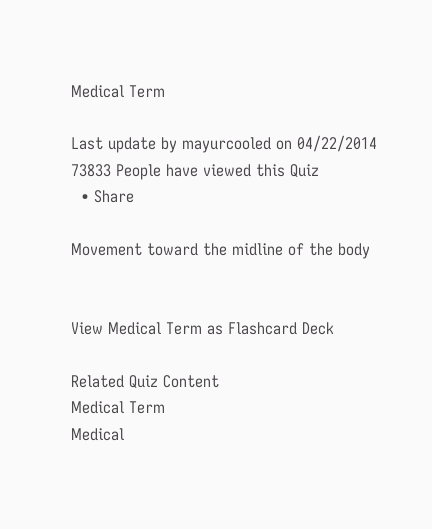Medical Term

Last update by mayurcooled on 04/22/2014
73833 People have viewed this Quiz
  • Share

Movement toward the midline of the body


View Medical Term as Flashcard Deck

Related Quiz Content
Medical Term
Medical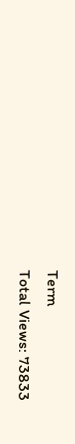Term
Total Views: 73833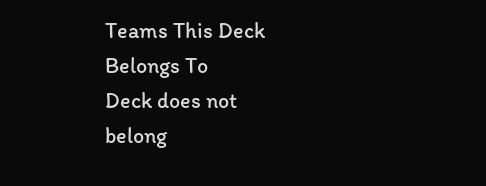Teams This Deck Belongs To
Deck does not belong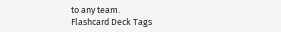to any team.
Flashcard Deck Tags